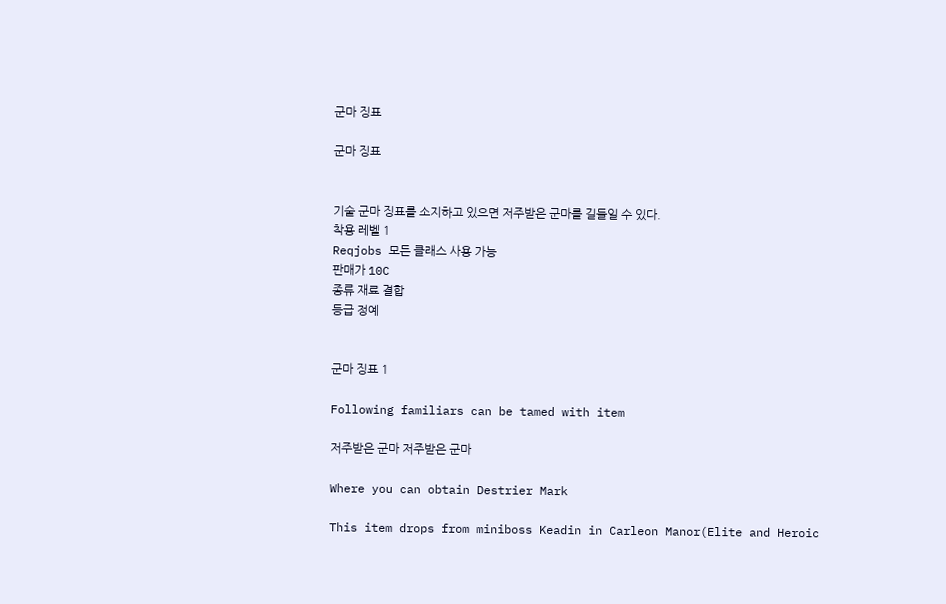군마 징표

군마 징표


기술 군마 징표를 소지하고 있으면 저주받은 군마를 길들일 수 있다.
착용 레벨 1
Reqjobs 모든 클래스 사용 가능
판매가 10C
종류 재료 결합
등급 정예


군마 징표 1

Following familiars can be tamed with item

저주받은 군마 저주받은 군마

Where you can obtain Destrier Mark

This item drops from miniboss Keadin in Carleon Manor(Elite and Heroic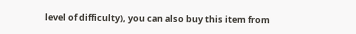level of difficulty), you can also buy this item from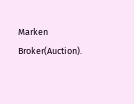Marken Broker(Auction).